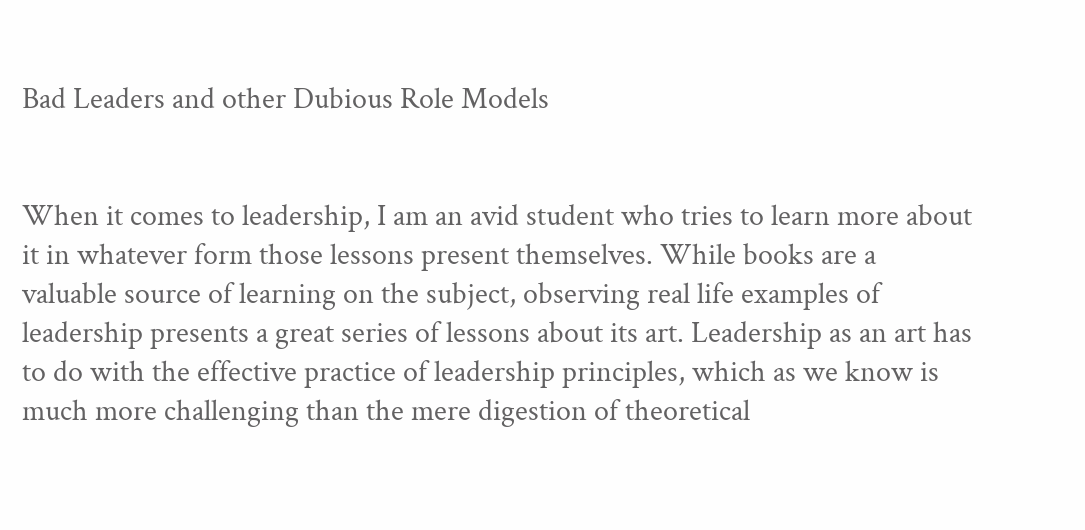Bad Leaders and other Dubious Role Models


When it comes to leadership, I am an avid student who tries to learn more about it in whatever form those lessons present themselves. While books are a valuable source of learning on the subject, observing real life examples of leadership presents a great series of lessons about its art. Leadership as an art has to do with the effective practice of leadership principles, which as we know is much more challenging than the mere digestion of theoretical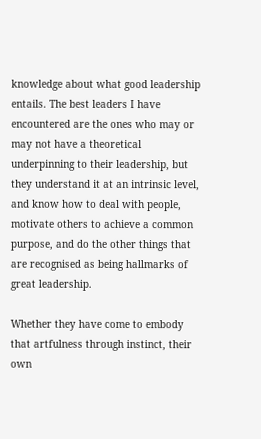knowledge about what good leadership entails. The best leaders I have encountered are the ones who may or may not have a theoretical underpinning to their leadership, but they understand it at an intrinsic level, and know how to deal with people, motivate others to achieve a common purpose, and do the other things that are recognised as being hallmarks of great leadership.

Whether they have come to embody that artfulness through instinct, their own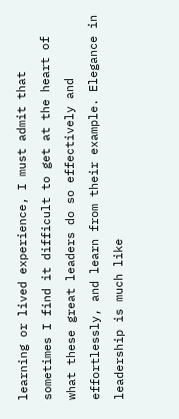learning or lived experience, I must admit that sometimes I find it difficult to get at the heart of what these great leaders do so effectively and effortlessly, and learn from their example. Elegance in leadership is much like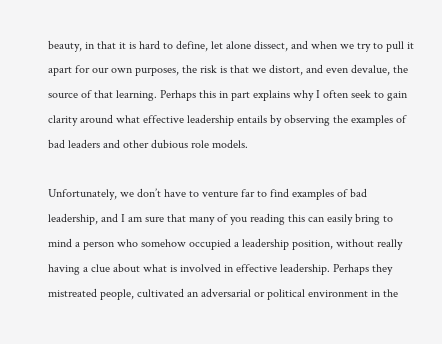beauty, in that it is hard to define, let alone dissect, and when we try to pull it apart for our own purposes, the risk is that we distort, and even devalue, the source of that learning. Perhaps this in part explains why I often seek to gain clarity around what effective leadership entails by observing the examples of bad leaders and other dubious role models.

Unfortunately, we don’t have to venture far to find examples of bad leadership, and I am sure that many of you reading this can easily bring to mind a person who somehow occupied a leadership position, without really having a clue about what is involved in effective leadership. Perhaps they mistreated people, cultivated an adversarial or political environment in the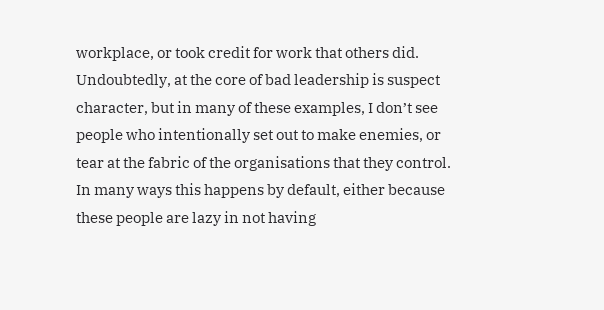workplace, or took credit for work that others did. Undoubtedly, at the core of bad leadership is suspect character, but in many of these examples, I don’t see people who intentionally set out to make enemies, or tear at the fabric of the organisations that they control. In many ways this happens by default, either because these people are lazy in not having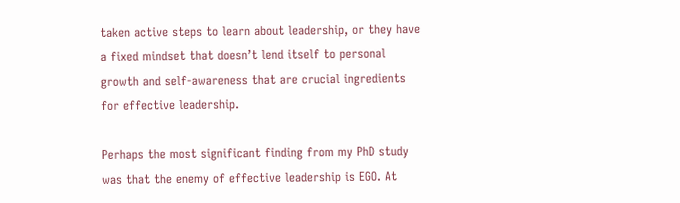taken active steps to learn about leadership, or they have a fixed mindset that doesn’t lend itself to personal growth and self-awareness that are crucial ingredients for effective leadership.

Perhaps the most significant finding from my PhD study was that the enemy of effective leadership is EGO. At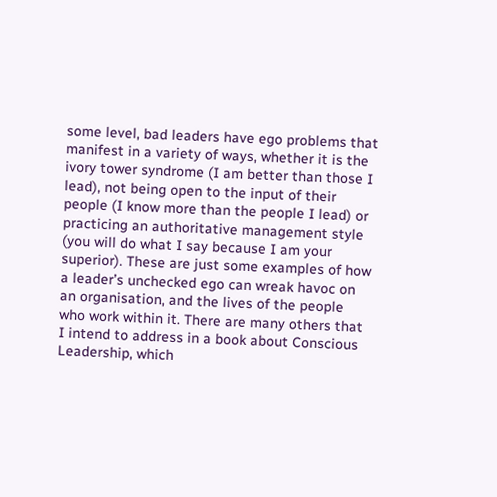some level, bad leaders have ego problems that manifest in a variety of ways, whether it is the ivory tower syndrome (I am better than those I lead), not being open to the input of their people (I know more than the people I lead) or practicing an authoritative management style (you will do what I say because I am your superior). These are just some examples of how a leader’s unchecked ego can wreak havoc on an organisation, and the lives of the people who work within it. There are many others that I intend to address in a book about Conscious Leadership, which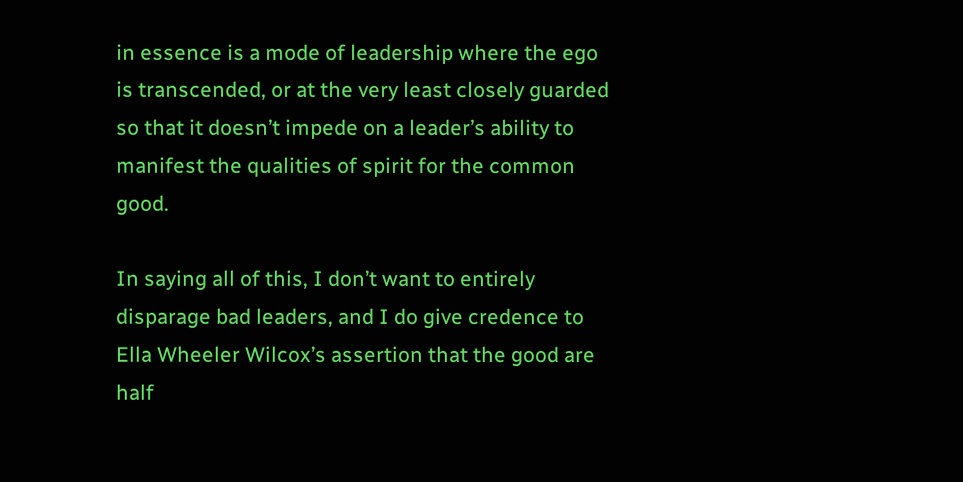in essence is a mode of leadership where the ego is transcended, or at the very least closely guarded so that it doesn’t impede on a leader’s ability to manifest the qualities of spirit for the common good.

In saying all of this, I don’t want to entirely disparage bad leaders, and I do give credence to Ella Wheeler Wilcox’s assertion that the good are half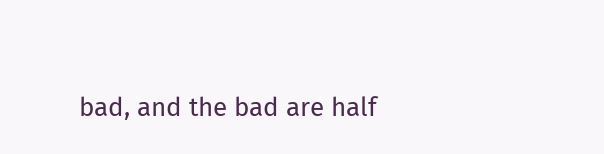bad, and the bad are half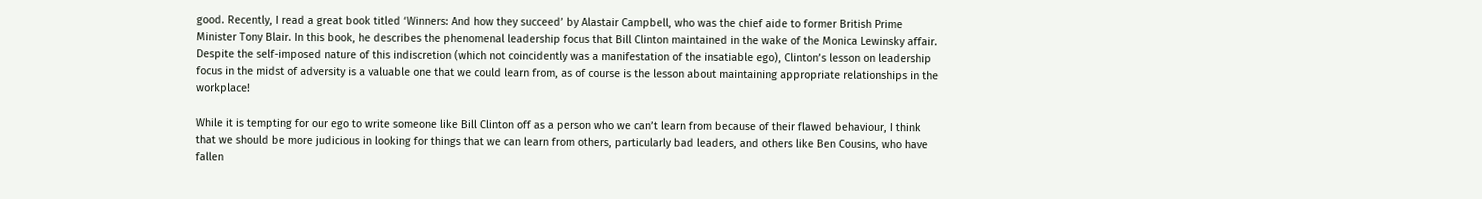good. Recently, I read a great book titled ‘Winners: And how they succeed’ by Alastair Campbell, who was the chief aide to former British Prime Minister Tony Blair. In this book, he describes the phenomenal leadership focus that Bill Clinton maintained in the wake of the Monica Lewinsky affair. Despite the self-imposed nature of this indiscretion (which not coincidently was a manifestation of the insatiable ego), Clinton’s lesson on leadership focus in the midst of adversity is a valuable one that we could learn from, as of course is the lesson about maintaining appropriate relationships in the workplace!

While it is tempting for our ego to write someone like Bill Clinton off as a person who we can’t learn from because of their flawed behaviour, I think that we should be more judicious in looking for things that we can learn from others, particularly bad leaders, and others like Ben Cousins, who have fallen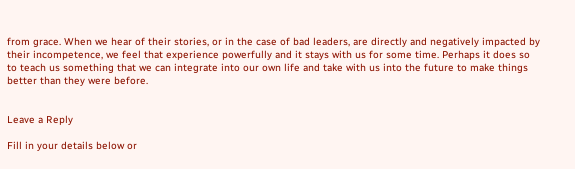from grace. When we hear of their stories, or in the case of bad leaders, are directly and negatively impacted by their incompetence, we feel that experience powerfully and it stays with us for some time. Perhaps it does so to teach us something that we can integrate into our own life and take with us into the future to make things better than they were before.


Leave a Reply

Fill in your details below or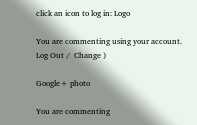click an icon to log in: Logo

You are commenting using your account. Log Out /  Change )

Google+ photo

You are commenting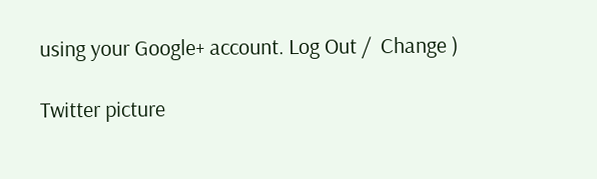using your Google+ account. Log Out /  Change )

Twitter picture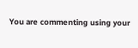You are commenting using your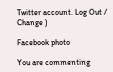Twitter account. Log Out /  Change )

Facebook photo

You are commenting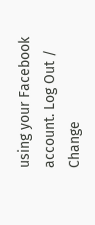using your Facebook account. Log Out /  Change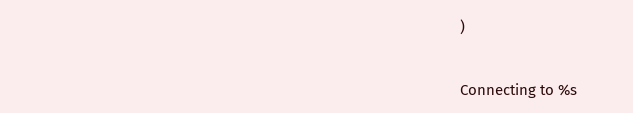)


Connecting to %s